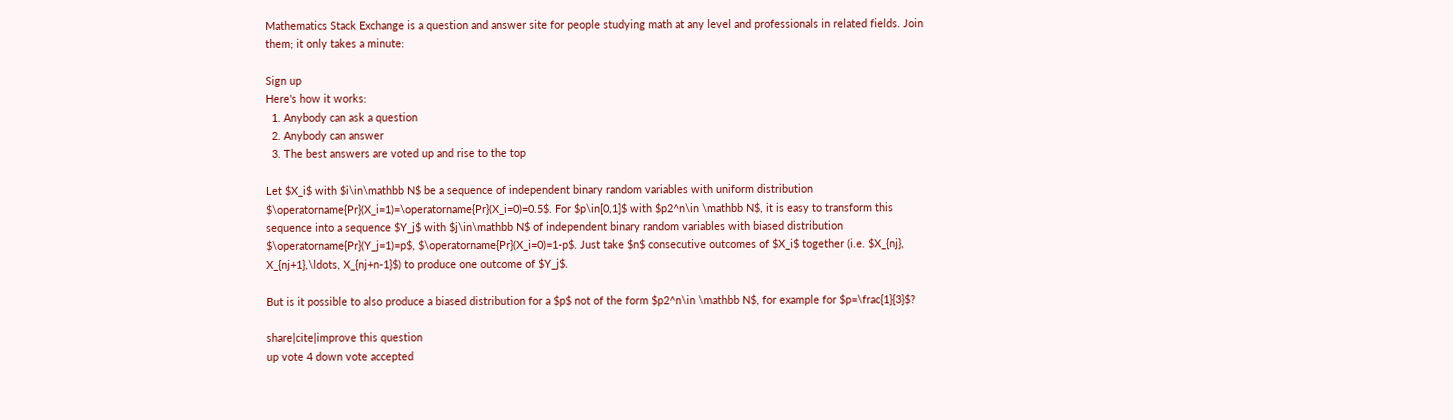Mathematics Stack Exchange is a question and answer site for people studying math at any level and professionals in related fields. Join them; it only takes a minute:

Sign up
Here's how it works:
  1. Anybody can ask a question
  2. Anybody can answer
  3. The best answers are voted up and rise to the top

Let $X_i$ with $i\in\mathbb N$ be a sequence of independent binary random variables with uniform distribution $\operatorname{Pr}(X_i=1)=\operatorname{Pr}(X_i=0)=0.5$. For $p\in[0,1]$ with $p2^n\in \mathbb N$, it is easy to transform this sequence into a sequence $Y_j$ with $j\in\mathbb N$ of independent binary random variables with biased distribution $\operatorname{Pr}(Y_j=1)=p$, $\operatorname{Pr}(X_i=0)=1-p$. Just take $n$ consecutive outcomes of $X_i$ together (i.e. $X_{nj}, X_{nj+1},\ldots, X_{nj+n-1}$) to produce one outcome of $Y_j$.

But is it possible to also produce a biased distribution for a $p$ not of the form $p2^n\in \mathbb N$, for example for $p=\frac{1}{3}$?

share|cite|improve this question
up vote 4 down vote accepted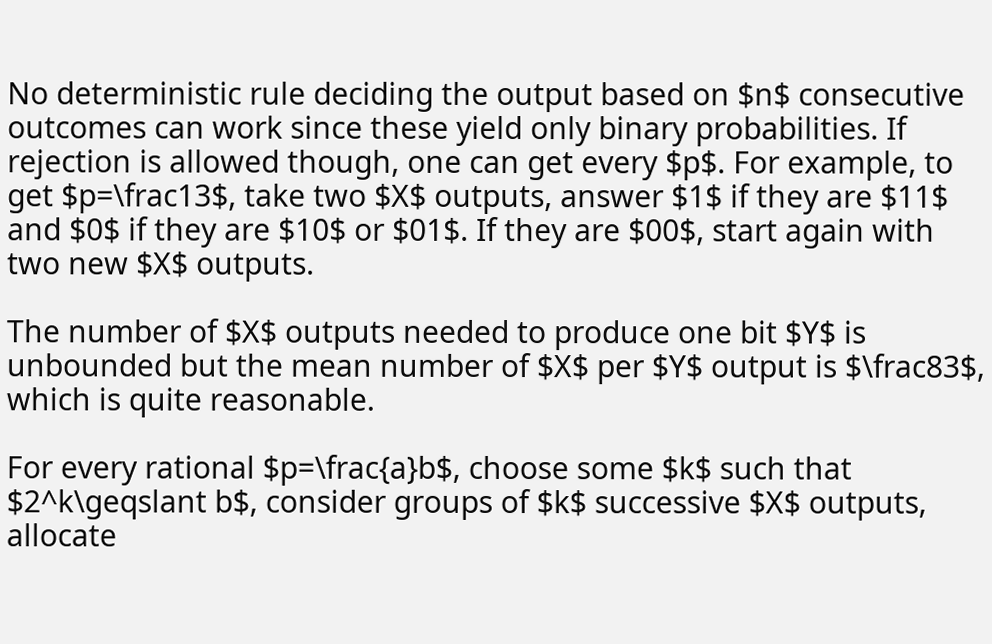No deterministic rule deciding the output based on $n$ consecutive outcomes can work since these yield only binary probabilities. If rejection is allowed though, one can get every $p$. For example, to get $p=\frac13$, take two $X$ outputs, answer $1$ if they are $11$ and $0$ if they are $10$ or $01$. If they are $00$, start again with two new $X$ outputs.

The number of $X$ outputs needed to produce one bit $Y$ is unbounded but the mean number of $X$ per $Y$ output is $\frac83$, which is quite reasonable.

For every rational $p=\frac{a}b$, choose some $k$ such that $2^k\geqslant b$, consider groups of $k$ successive $X$ outputs, allocate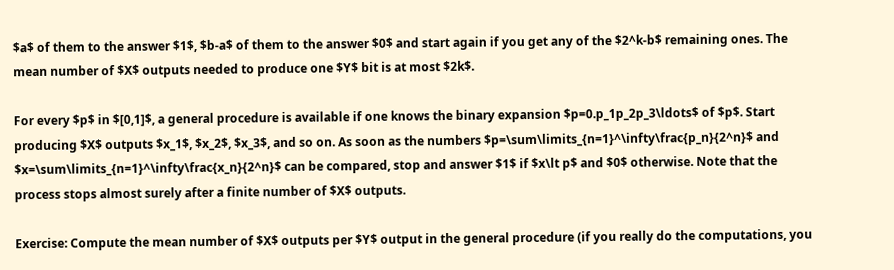$a$ of them to the answer $1$, $b-a$ of them to the answer $0$ and start again if you get any of the $2^k-b$ remaining ones. The mean number of $X$ outputs needed to produce one $Y$ bit is at most $2k$.

For every $p$ in $[0,1]$, a general procedure is available if one knows the binary expansion $p=0.p_1p_2p_3\ldots$ of $p$. Start producing $X$ outputs $x_1$, $x_2$, $x_3$, and so on. As soon as the numbers $p=\sum\limits_{n=1}^\infty\frac{p_n}{2^n}$ and $x=\sum\limits_{n=1}^\infty\frac{x_n}{2^n}$ can be compared, stop and answer $1$ if $x\lt p$ and $0$ otherwise. Note that the process stops almost surely after a finite number of $X$ outputs.

Exercise: Compute the mean number of $X$ outputs per $Y$ output in the general procedure (if you really do the computations, you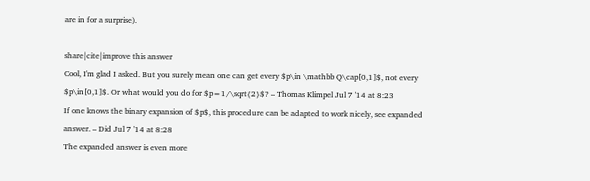are in for a surprise).

share|cite|improve this answer
Cool, I'm glad I asked. But you surely mean one can get every $p\in \mathbb Q\cap[0,1]$, not every $p\in[0,1]$. Or what would you do for $p=1/\sqrt{2}$? – Thomas Klimpel Jul 7 '14 at 8:23
If one knows the binary expansion of $p$, this procedure can be adapted to work nicely, see expanded answer. – Did Jul 7 '14 at 8:28
The expanded answer is even more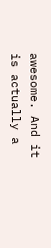awesome. And it is actually a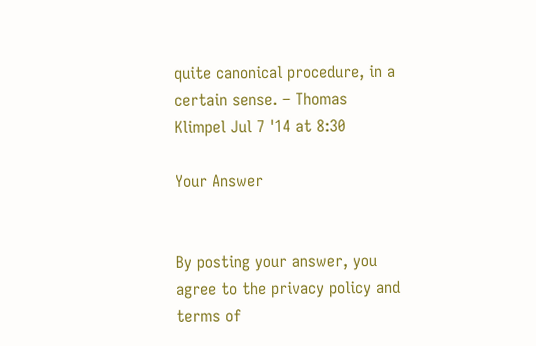quite canonical procedure, in a certain sense. – Thomas Klimpel Jul 7 '14 at 8:30

Your Answer


By posting your answer, you agree to the privacy policy and terms of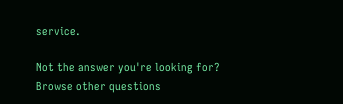service.

Not the answer you're looking for? Browse other questions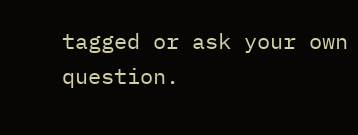tagged or ask your own question.